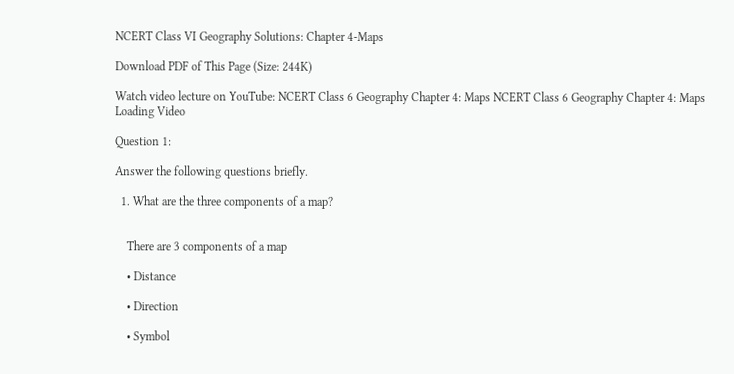NCERT Class VI Geography Solutions: Chapter 4-Maps

Download PDF of This Page (Size: 244K)

Watch video lecture on YouTube: NCERT Class 6 Geography Chapter 4: Maps NCERT Class 6 Geography Chapter 4: Maps
Loading Video

Question 1:

Answer the following questions briefly.

  1. What are the three components of a map?


    There are 3 components of a map

    • Distance

    • Direction

    • Symbol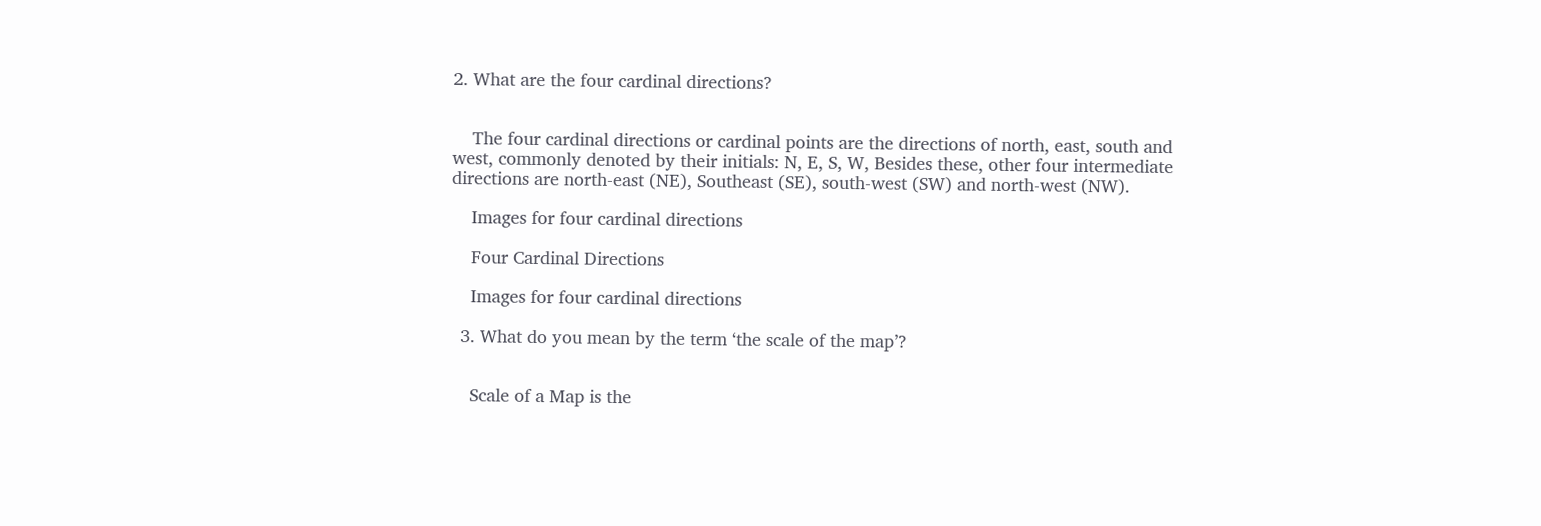2. What are the four cardinal directions?


    The four cardinal directions or cardinal points are the directions of north, east, south and west, commonly denoted by their initials: N, E, S, W, Besides these, other four intermediate directions are north-east (NE), Southeast (SE), south-west (SW) and north-west (NW).

    Images for four cardinal directions

    Four Cardinal Directions

    Images for four cardinal directions

  3. What do you mean by the term ‘the scale of the map’?


    Scale of a Map is the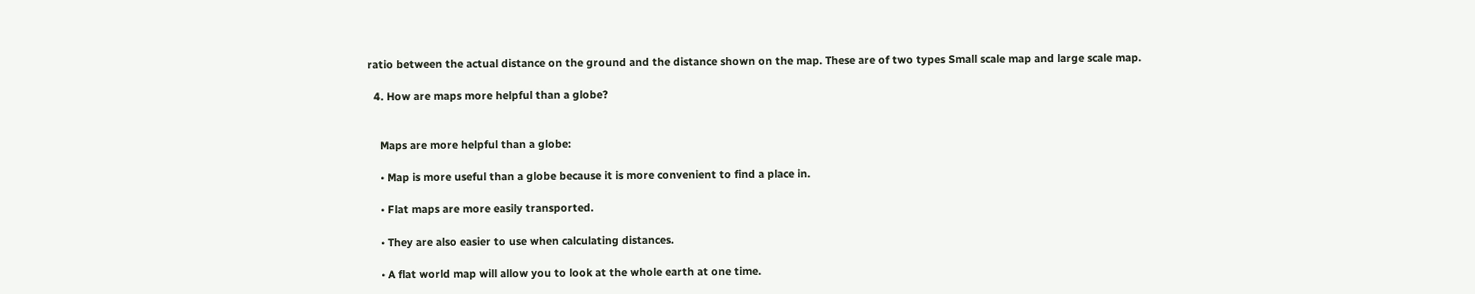ratio between the actual distance on the ground and the distance shown on the map. These are of two types Small scale map and large scale map.

  4. How are maps more helpful than a globe?


    Maps are more helpful than a globe:

    • Map is more useful than a globe because it is more convenient to find a place in.

    • Flat maps are more easily transported.

    • They are also easier to use when calculating distances.

    • A flat world map will allow you to look at the whole earth at one time.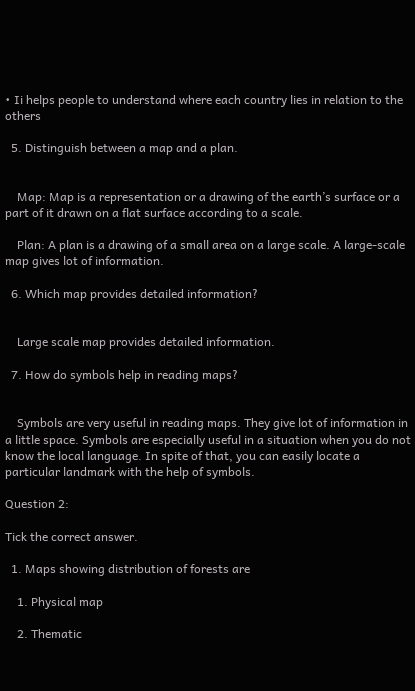• Ii helps people to understand where each country lies in relation to the others

  5. Distinguish between a map and a plan.


    Map: Map is a representation or a drawing of the earth’s surface or a part of it drawn on a flat surface according to a scale.

    Plan: A plan is a drawing of a small area on a large scale. A large-scale map gives lot of information.

  6. Which map provides detailed information?


    Large scale map provides detailed information.

  7. How do symbols help in reading maps?


    Symbols are very useful in reading maps. They give lot of information in a little space. Symbols are especially useful in a situation when you do not know the local language. In spite of that, you can easily locate a particular landmark with the help of symbols.

Question 2:

Tick the correct answer.

  1. Maps showing distribution of forests are

    1. Physical map

    2. Thematic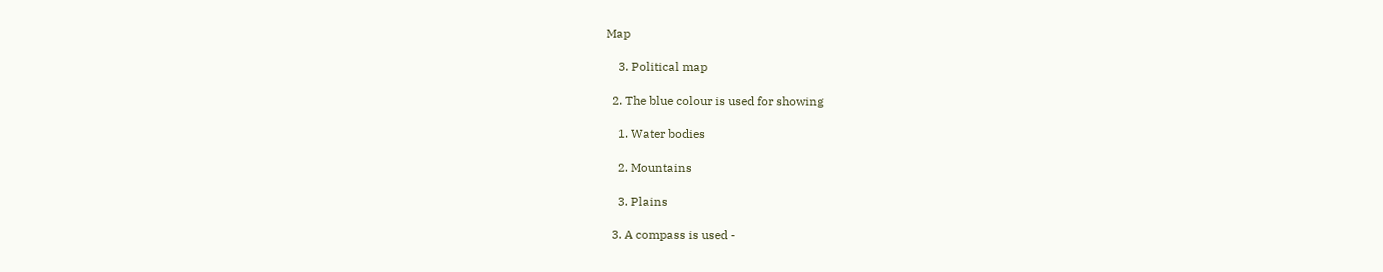Map

    3. Political map

  2. The blue colour is used for showing

    1. Water bodies

    2. Mountains

    3. Plains

  3. A compass is used -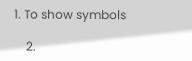1. To show symbols

    2.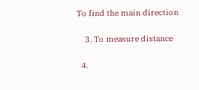To find the main direction

    3. To measure distance

  4.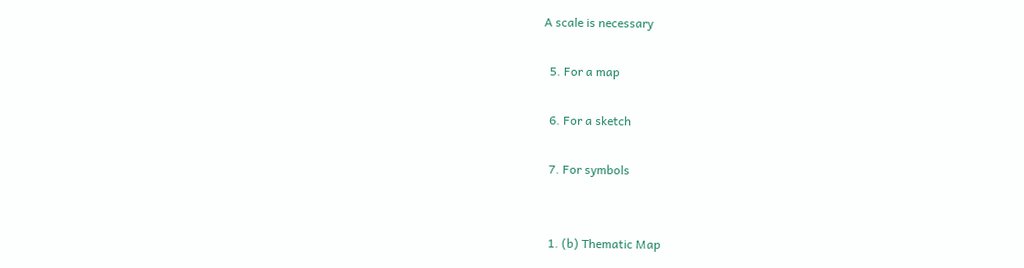A scale is necessary

  5. For a map

  6. For a sketch

  7. For symbols


  1. (b) Thematic Map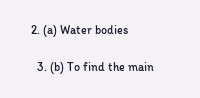2. (a) Water bodies

  3. (b) To find the main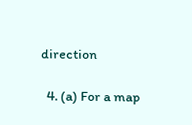direction

  4. (a) For a map